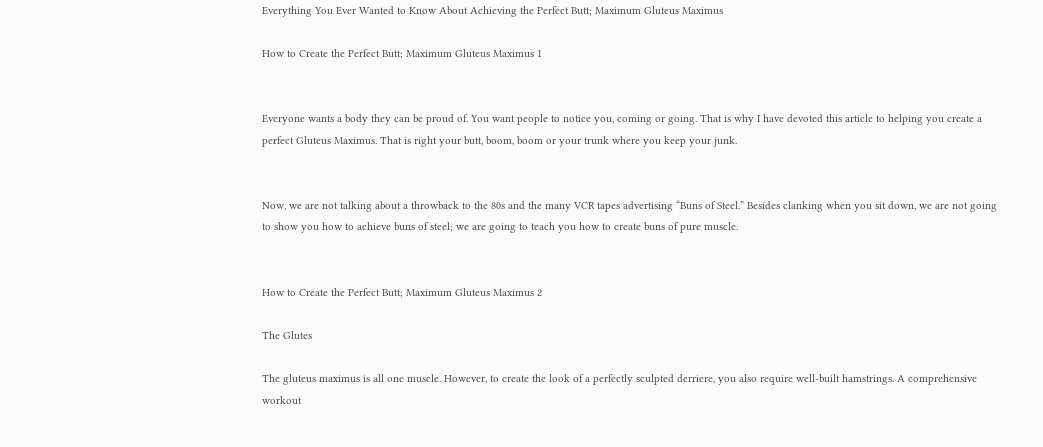Everything You Ever Wanted to Know About Achieving the Perfect Butt; Maximum Gluteus Maximus

How to Create the Perfect Butt; Maximum Gluteus Maximus 1


Everyone wants a body they can be proud of. You want people to notice you, coming or going. That is why I have devoted this article to helping you create a perfect Gluteus Maximus. That is right your butt, boom, boom or your trunk where you keep your junk.


Now, we are not talking about a throwback to the 80s and the many VCR tapes advertising “Buns of Steel.” Besides clanking when you sit down, we are not going to show you how to achieve buns of steel; we are going to teach you how to create buns of pure muscle.


How to Create the Perfect Butt; Maximum Gluteus Maximus 2

The Glutes

The gluteus maximus is all one muscle. However, to create the look of a perfectly sculpted derriere, you also require well-built hamstrings. A comprehensive workout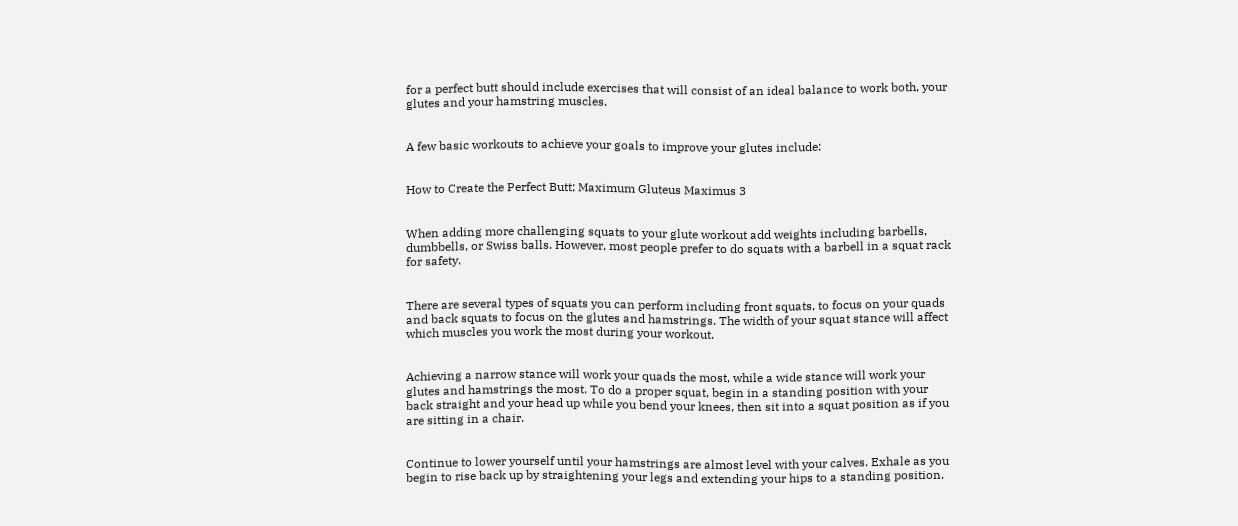for a perfect butt should include exercises that will consist of an ideal balance to work both, your glutes and your hamstring muscles.


A few basic workouts to achieve your goals to improve your glutes include:


How to Create the Perfect Butt; Maximum Gluteus Maximus 3


When adding more challenging squats to your glute workout add weights including barbells, dumbbells, or Swiss balls. However, most people prefer to do squats with a barbell in a squat rack for safety.


There are several types of squats you can perform including front squats, to focus on your quads and back squats to focus on the glutes and hamstrings. The width of your squat stance will affect which muscles you work the most during your workout.


Achieving a narrow stance will work your quads the most, while a wide stance will work your glutes and hamstrings the most. To do a proper squat, begin in a standing position with your back straight and your head up while you bend your knees, then sit into a squat position as if you are sitting in a chair.


Continue to lower yourself until your hamstrings are almost level with your calves. Exhale as you begin to rise back up by straightening your legs and extending your hips to a standing position.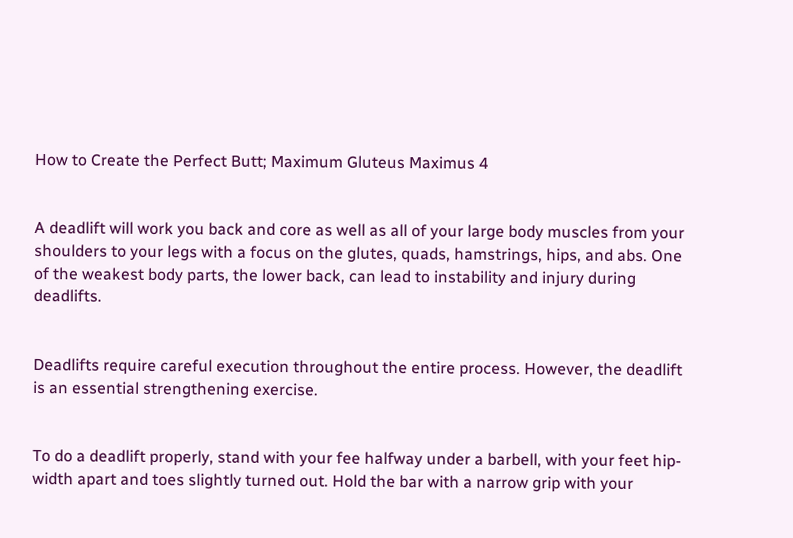How to Create the Perfect Butt; Maximum Gluteus Maximus 4


A deadlift will work you back and core as well as all of your large body muscles from your shoulders to your legs with a focus on the glutes, quads, hamstrings, hips, and abs. One of the weakest body parts, the lower back, can lead to instability and injury during deadlifts.


Deadlifts require careful execution throughout the entire process. However, the deadlift is an essential strengthening exercise.


To do a deadlift properly, stand with your fee halfway under a barbell, with your feet hip-width apart and toes slightly turned out. Hold the bar with a narrow grip with your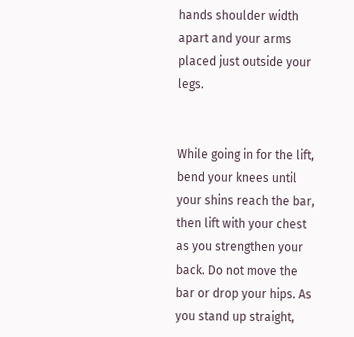hands shoulder width apart and your arms placed just outside your legs.


While going in for the lift, bend your knees until your shins reach the bar, then lift with your chest as you strengthen your back. Do not move the bar or drop your hips. As you stand up straight,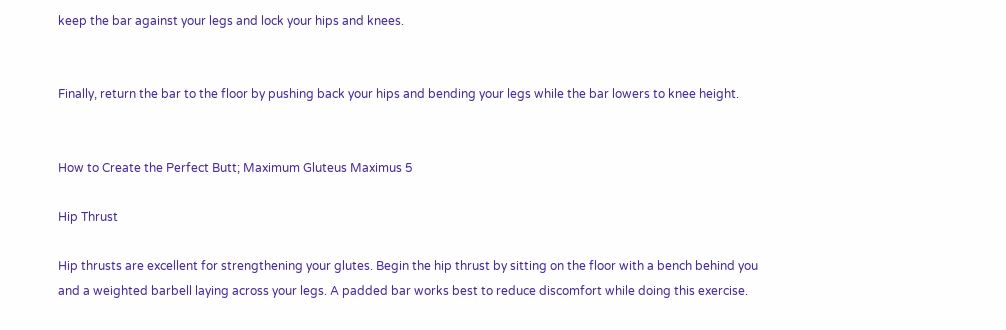keep the bar against your legs and lock your hips and knees.


Finally, return the bar to the floor by pushing back your hips and bending your legs while the bar lowers to knee height.


How to Create the Perfect Butt; Maximum Gluteus Maximus 5

Hip Thrust

Hip thrusts are excellent for strengthening your glutes. Begin the hip thrust by sitting on the floor with a bench behind you and a weighted barbell laying across your legs. A padded bar works best to reduce discomfort while doing this exercise.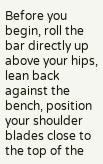Before you begin, roll the bar directly up above your hips, lean back against the bench, position your shoulder blades close to the top of the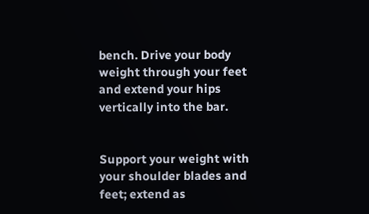bench. Drive your body weight through your feet and extend your hips vertically into the bar.


Support your weight with your shoulder blades and feet; extend as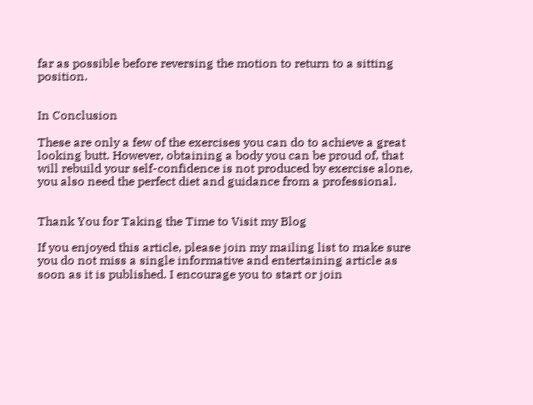far as possible before reversing the motion to return to a sitting position.


In Conclusion

These are only a few of the exercises you can do to achieve a great looking butt. However, obtaining a body you can be proud of, that will rebuild your self-confidence is not produced by exercise alone, you also need the perfect diet and guidance from a professional.


Thank You for Taking the Time to Visit my Blog

If you enjoyed this article, please join my mailing list to make sure you do not miss a single informative and entertaining article as soon as it is published. I encourage you to start or join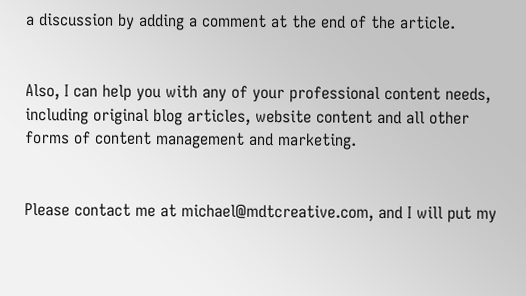a discussion by adding a comment at the end of the article.


Also, I can help you with any of your professional content needs, including original blog articles, website content and all other forms of content management and marketing.


Please contact me at michael@mdtcreative.com, and I will put my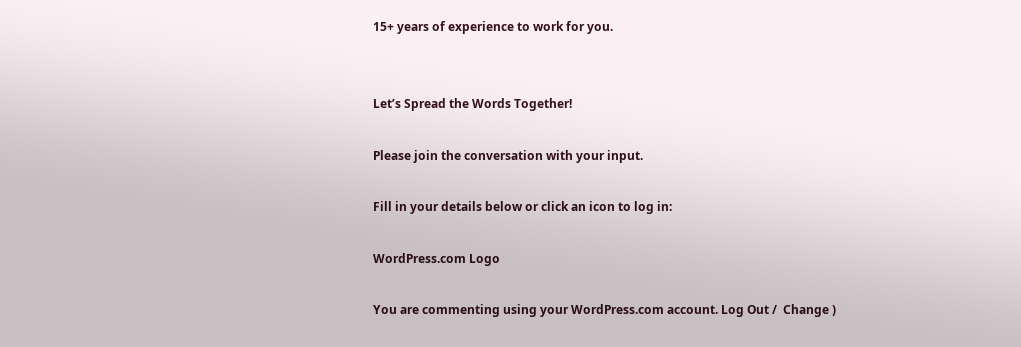15+ years of experience to work for you.


Let’s Spread the Words Together!

Please join the conversation with your input.

Fill in your details below or click an icon to log in:

WordPress.com Logo

You are commenting using your WordPress.com account. Log Out /  Change )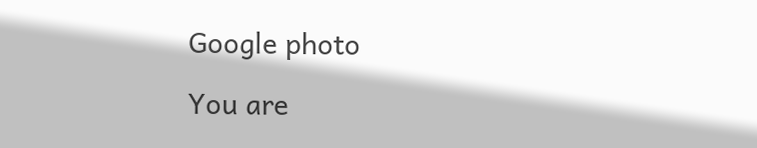Google photo

You are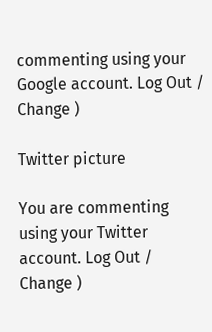commenting using your Google account. Log Out /  Change )

Twitter picture

You are commenting using your Twitter account. Log Out /  Change )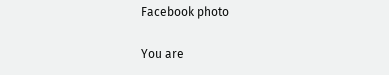Facebook photo

You are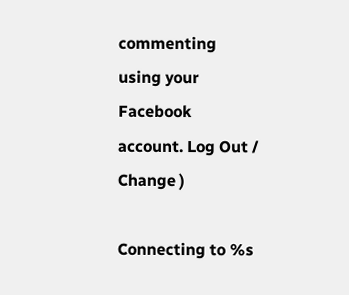commenting using your Facebook account. Log Out /  Change )

Connecting to %s